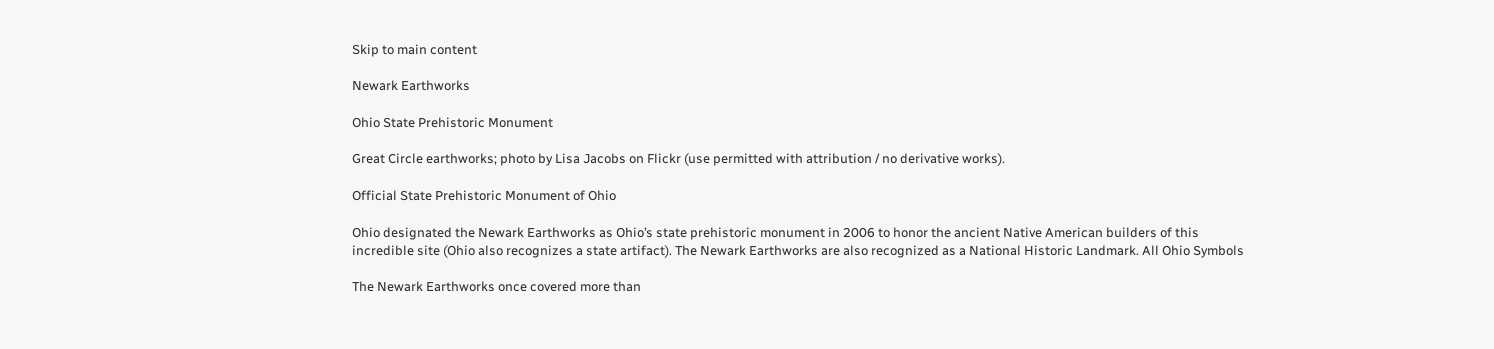Skip to main content

Newark Earthworks

Ohio State Prehistoric Monument

Great Circle earthworks; photo by Lisa Jacobs on Flickr (use permitted with attribution / no derivative works).

Official State Prehistoric Monument of Ohio

Ohio designated the Newark Earthworks as Ohio’s state prehistoric monument in 2006 to honor the ancient Native American builders of this incredible site (Ohio also recognizes a state artifact). The Newark Earthworks are also recognized as a National Historic Landmark. All Ohio Symbols

The Newark Earthworks once covered more than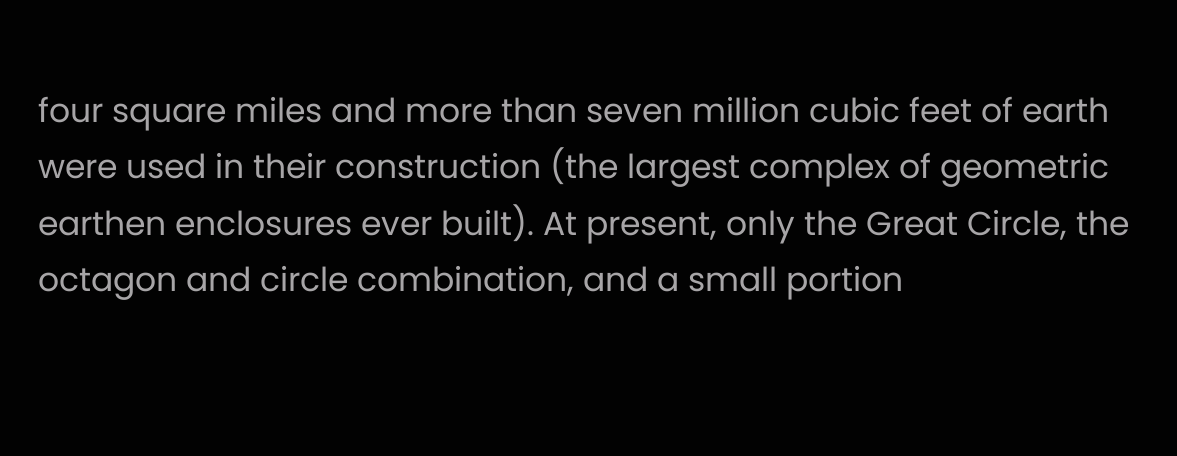four square miles and more than seven million cubic feet of earth were used in their construction (the largest complex of geometric earthen enclosures ever built). At present, only the Great Circle, the octagon and circle combination, and a small portion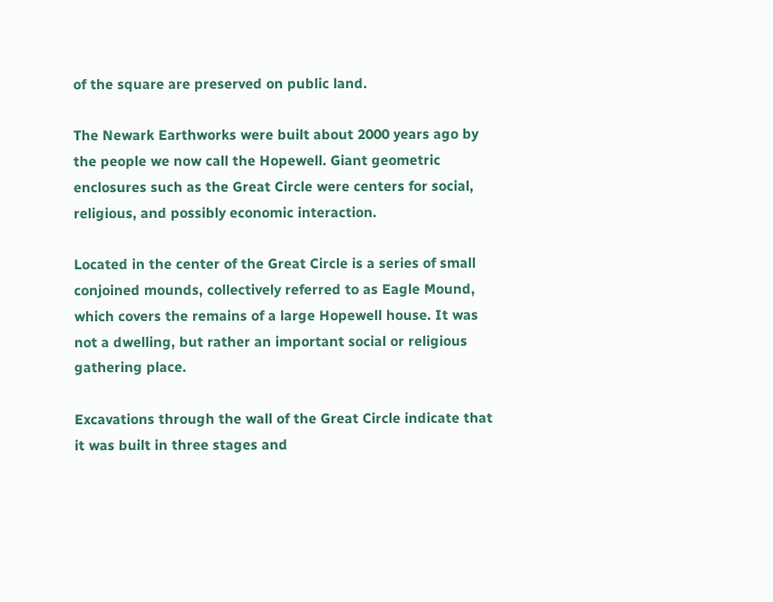of the square are preserved on public land.

The Newark Earthworks were built about 2000 years ago by the people we now call the Hopewell. Giant geometric enclosures such as the Great Circle were centers for social, religious, and possibly economic interaction.

Located in the center of the Great Circle is a series of small conjoined mounds, collectively referred to as Eagle Mound, which covers the remains of a large Hopewell house. It was not a dwelling, but rather an important social or religious gathering place.

Excavations through the wall of the Great Circle indicate that it was built in three stages and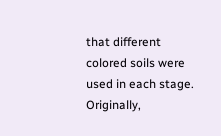that different colored soils were used in each stage. Originally,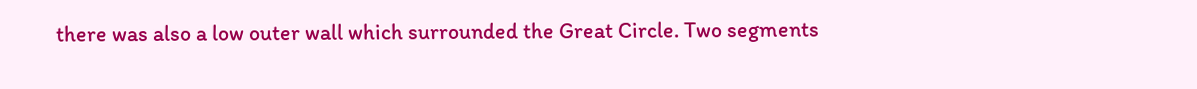there was also a low outer wall which surrounded the Great Circle. Two segments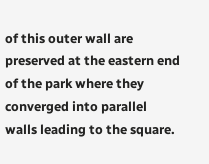of this outer wall are preserved at the eastern end of the park where they converged into parallel walls leading to the square.